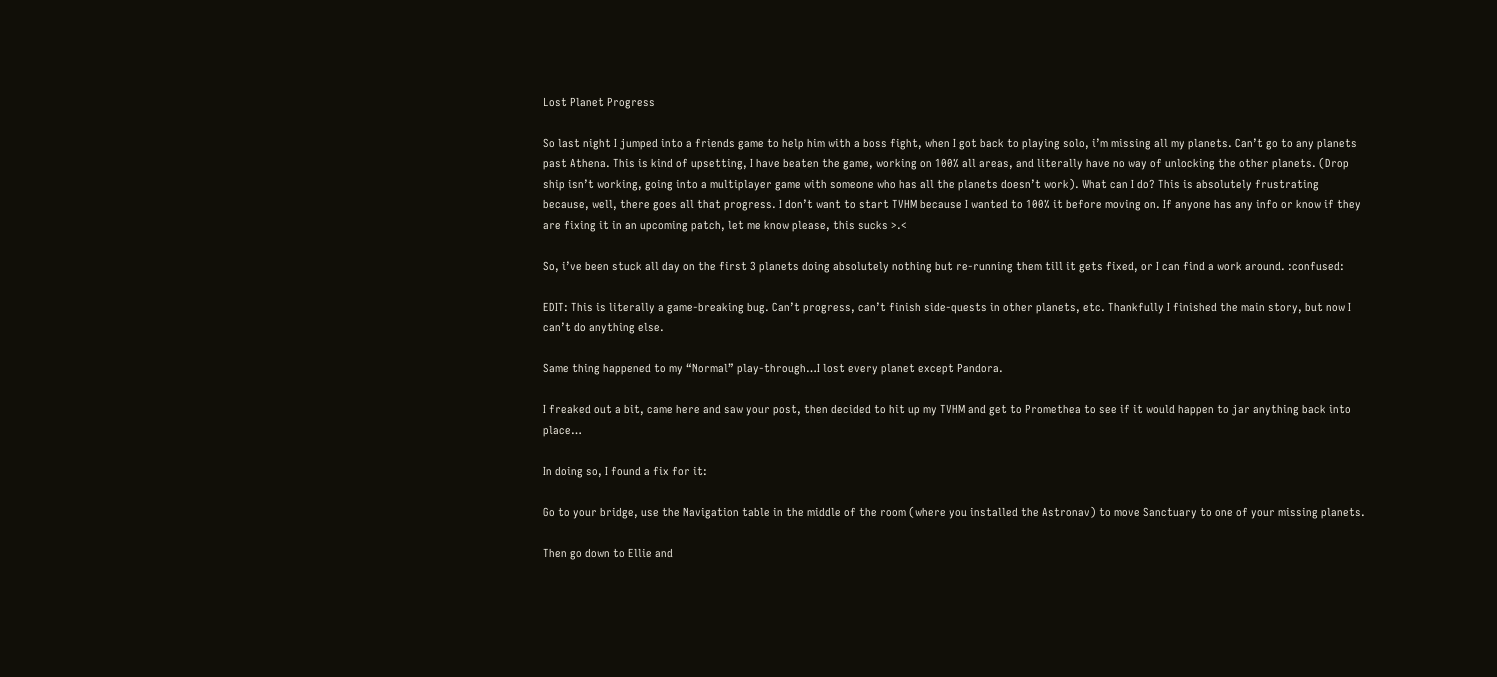Lost Planet Progress

So last night I jumped into a friends game to help him with a boss fight, when I got back to playing solo, i’m missing all my planets. Can’t go to any planets past Athena. This is kind of upsetting, I have beaten the game, working on 100% all areas, and literally have no way of unlocking the other planets. (Drop ship isn’t working, going into a multiplayer game with someone who has all the planets doesn’t work). What can I do? This is absolutely frustrating because, well, there goes all that progress. I don’t want to start TVHM because I wanted to 100% it before moving on. If anyone has any info or know if they are fixing it in an upcoming patch, let me know please, this sucks >.<

So, i’ve been stuck all day on the first 3 planets doing absolutely nothing but re-running them till it gets fixed, or I can find a work around. :confused:

EDIT: This is literally a game-breaking bug. Can’t progress, can’t finish side-quests in other planets, etc. Thankfully I finished the main story, but now I can’t do anything else.

Same thing happened to my “Normal” play-through…I lost every planet except Pandora.

I freaked out a bit, came here and saw your post, then decided to hit up my TVHM and get to Promethea to see if it would happen to jar anything back into place…

In doing so, I found a fix for it:

Go to your bridge, use the Navigation table in the middle of the room (where you installed the Astronav) to move Sanctuary to one of your missing planets.

Then go down to Ellie and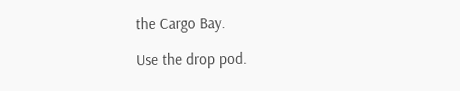the Cargo Bay.

Use the drop pod.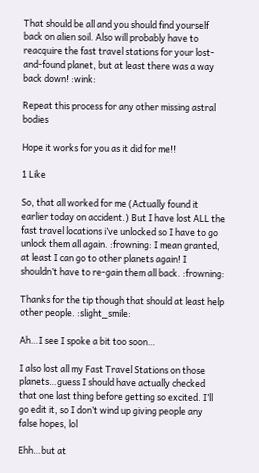That should be all and you should find yourself back on alien soil. Also will probably have to reacquire the fast travel stations for your lost-and-found planet, but at least there was a way back down! :wink:

Repeat this process for any other missing astral bodies

Hope it works for you as it did for me!!

1 Like

So, that all worked for me (Actually found it earlier today on accident.) But I have lost ALL the fast travel locations i’ve unlocked so I have to go unlock them all again. :frowning: I mean granted, at least I can go to other planets again! I shouldn’t have to re-gain them all back. :frowning:

Thanks for the tip though that should at least help other people. :slight_smile:

Ah…I see I spoke a bit too soon…

I also lost all my Fast Travel Stations on those planets…guess I should have actually checked that one last thing before getting so excited. I’ll go edit it, so I don’t wind up giving people any false hopes, lol

Ehh…but at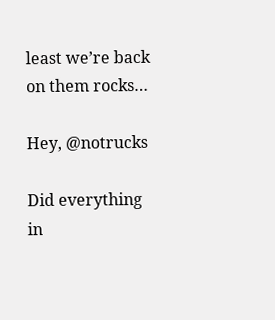least we’re back on them rocks…

Hey, @notrucks

Did everything in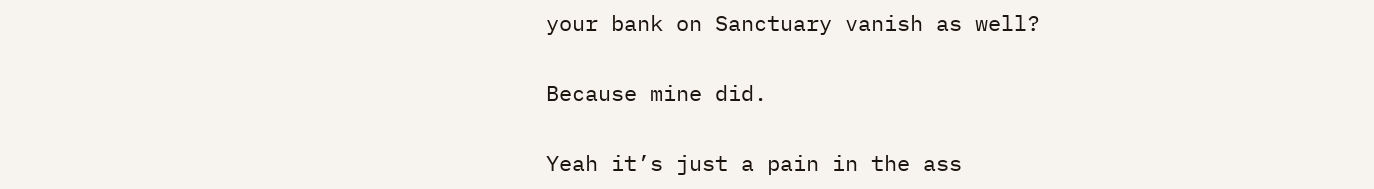your bank on Sanctuary vanish as well?

Because mine did.

Yeah it’s just a pain in the ass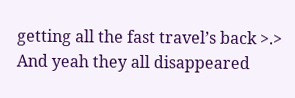getting all the fast travel’s back >.> And yeah they all disappeared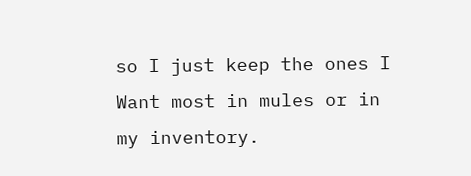so I just keep the ones I Want most in mules or in my inventory.